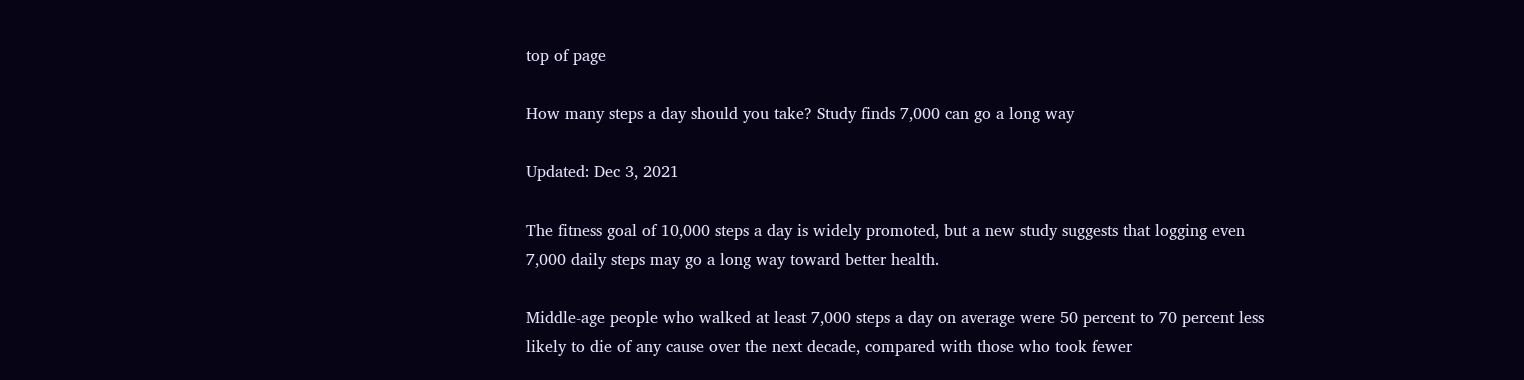top of page

How many steps a day should you take? Study finds 7,000 can go a long way

Updated: Dec 3, 2021

The fitness goal of 10,000 steps a day is widely promoted, but a new study suggests that logging even 7,000 daily steps may go a long way toward better health.

Middle-age people who walked at least 7,000 steps a day on average were 50 percent to 70 percent less likely to die of any cause over the next decade, compared with those who took fewer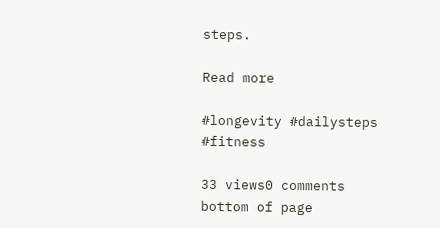steps.

Read more

#longevity #dailysteps #fitness

33 views0 comments
bottom of page